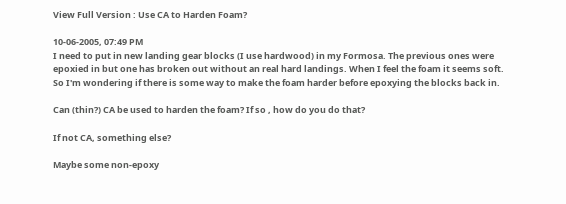View Full Version : Use CA to Harden Foam?

10-06-2005, 07:49 PM
I need to put in new landing gear blocks (I use hardwood) in my Formosa. The previous ones were epoxied in but one has broken out without an real hard landings. When I feel the foam it seems soft. So I'm wondering if there is some way to make the foam harder before epoxying the blocks back in.

Can (thin?) CA be used to harden the foam? If so , how do you do that?

If not CA, something else?

Maybe some non-epoxy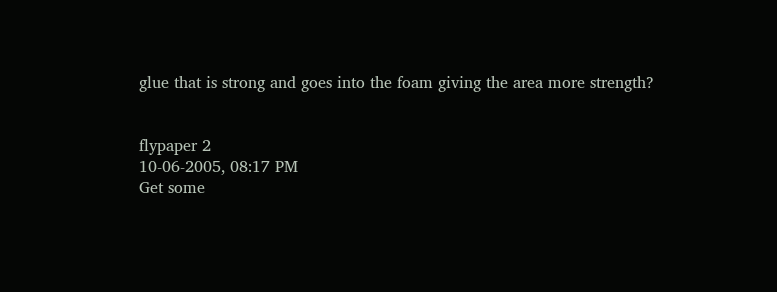glue that is strong and goes into the foam giving the area more strength?


flypaper 2
10-06-2005, 08:17 PM
Get some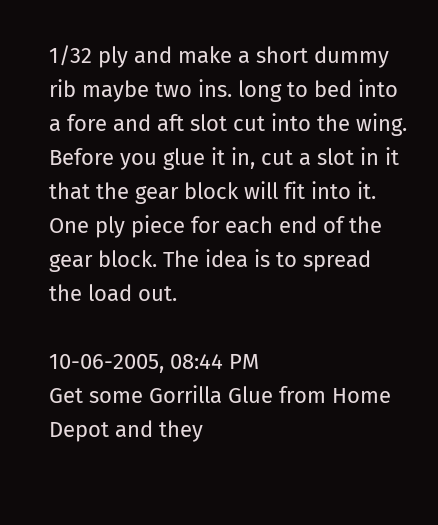1/32 ply and make a short dummy rib maybe two ins. long to bed into a fore and aft slot cut into the wing. Before you glue it in, cut a slot in it that the gear block will fit into it. One ply piece for each end of the gear block. The idea is to spread the load out.

10-06-2005, 08:44 PM
Get some Gorrilla Glue from Home Depot and they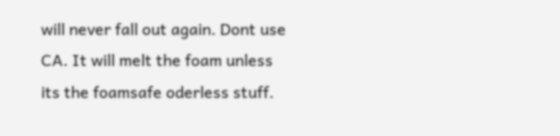will never fall out again. Dont use CA. It will melt the foam unless its the foamsafe oderless stuff.